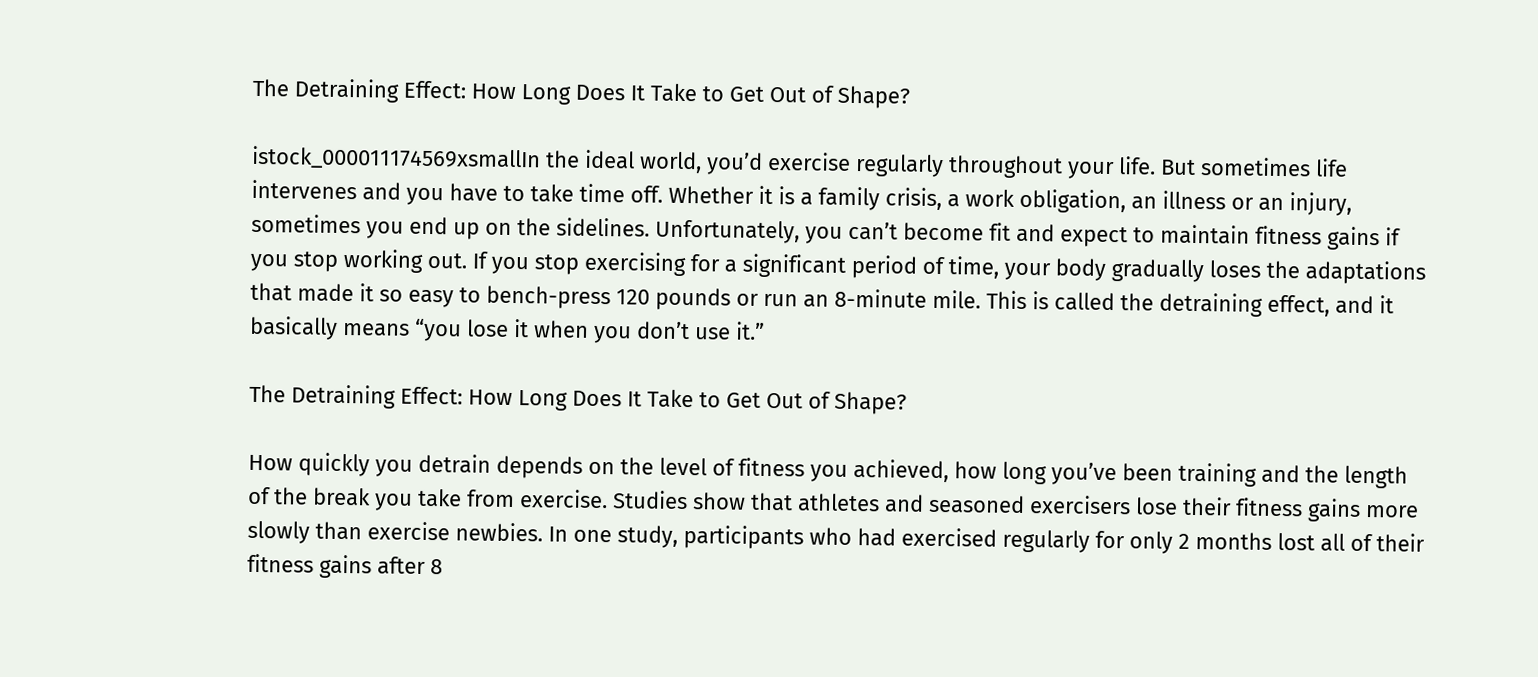The Detraining Effect: How Long Does It Take to Get Out of Shape?

istock_000011174569xsmallIn the ideal world, you’d exercise regularly throughout your life. But sometimes life intervenes and you have to take time off. Whether it is a family crisis, a work obligation, an illness or an injury, sometimes you end up on the sidelines. Unfortunately, you can’t become fit and expect to maintain fitness gains if you stop working out. If you stop exercising for a significant period of time, your body gradually loses the adaptations that made it so easy to bench-press 120 pounds or run an 8-minute mile. This is called the detraining effect, and it basically means “you lose it when you don’t use it.”

The Detraining Effect: How Long Does It Take to Get Out of Shape?

How quickly you detrain depends on the level of fitness you achieved, how long you’ve been training and the length of the break you take from exercise. Studies show that athletes and seasoned exercisers lose their fitness gains more slowly than exercise newbies. In one study, participants who had exercised regularly for only 2 months lost all of their fitness gains after 8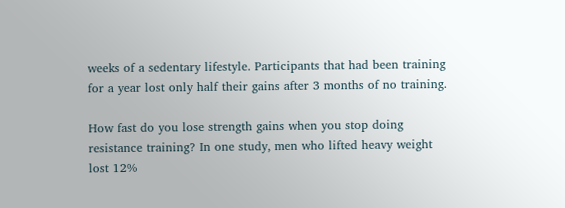weeks of a sedentary lifestyle. Participants that had been training for a year lost only half their gains after 3 months of no training.

How fast do you lose strength gains when you stop doing resistance training? In one study, men who lifted heavy weight lost 12%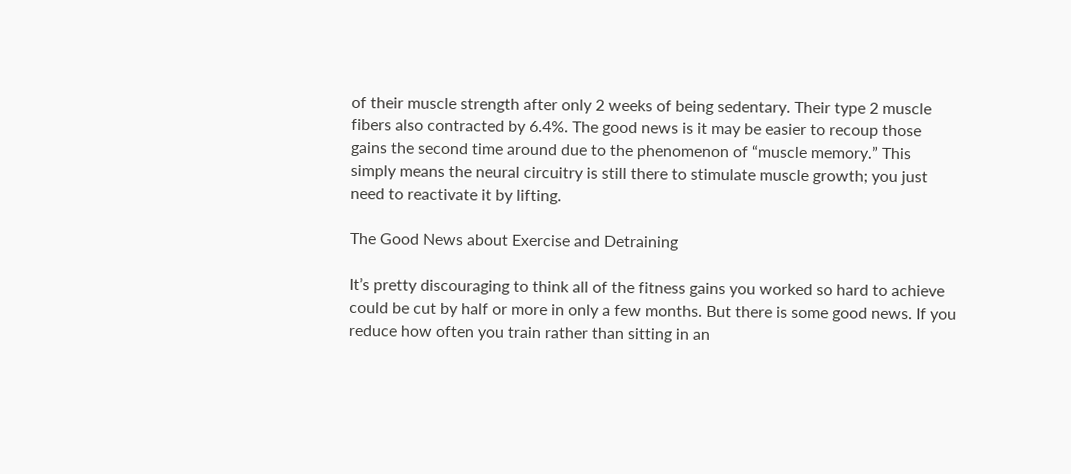of their muscle strength after only 2 weeks of being sedentary. Their type 2 muscle fibers also contracted by 6.4%. The good news is it may be easier to recoup those gains the second time around due to the phenomenon of “muscle memory.” This simply means the neural circuitry is still there to stimulate muscle growth; you just need to reactivate it by lifting.

The Good News about Exercise and Detraining

It’s pretty discouraging to think all of the fitness gains you worked so hard to achieve could be cut by half or more in only a few months. But there is some good news. If you reduce how often you train rather than sitting in an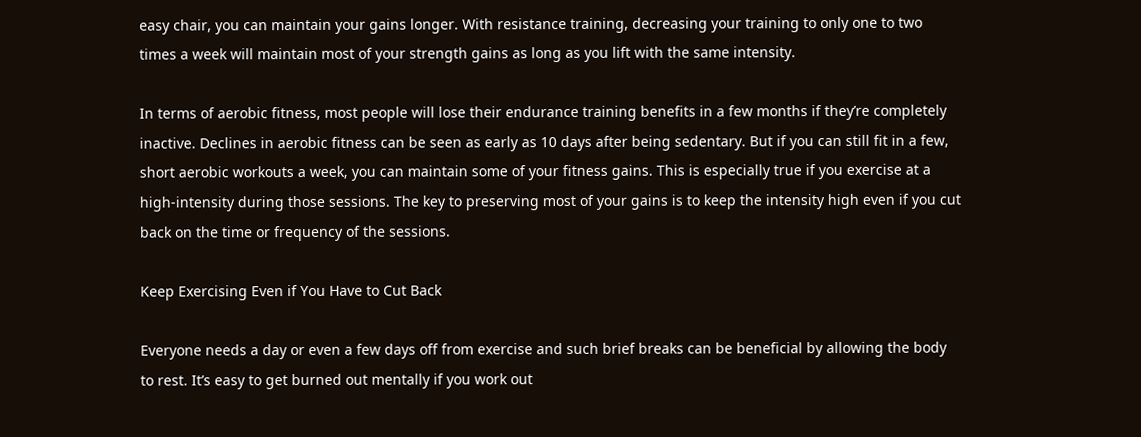easy chair, you can maintain your gains longer. With resistance training, decreasing your training to only one to two times a week will maintain most of your strength gains as long as you lift with the same intensity.

In terms of aerobic fitness, most people will lose their endurance training benefits in a few months if they’re completely inactive. Declines in aerobic fitness can be seen as early as 10 days after being sedentary. But if you can still fit in a few, short aerobic workouts a week, you can maintain some of your fitness gains. This is especially true if you exercise at a high-intensity during those sessions. The key to preserving most of your gains is to keep the intensity high even if you cut back on the time or frequency of the sessions.

Keep Exercising Even if You Have to Cut Back

Everyone needs a day or even a few days off from exercise and such brief breaks can be beneficial by allowing the body to rest. It’s easy to get burned out mentally if you work out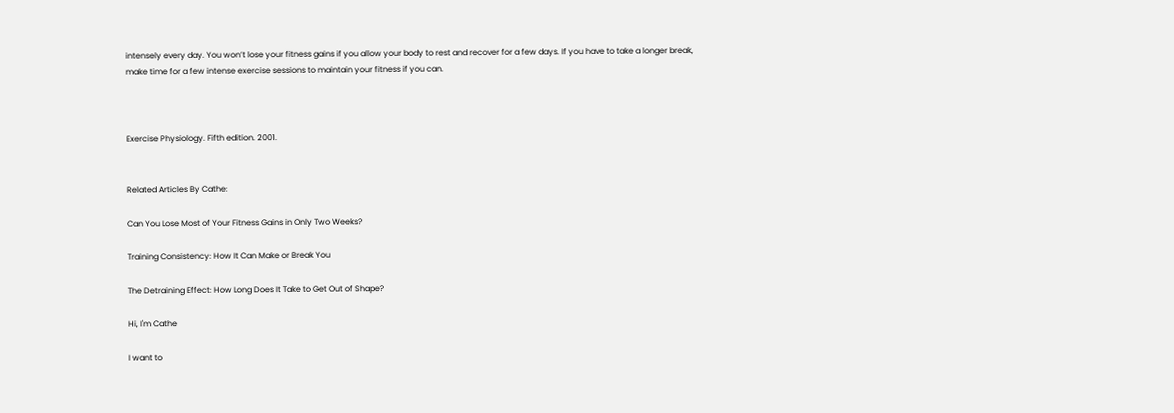intensely every day. You won’t lose your fitness gains if you allow your body to rest and recover for a few days. If you have to take a longer break, make time for a few intense exercise sessions to maintain your fitness if you can.



Exercise Physiology. Fifth edition. 2001.


Related Articles By Cathe:

Can You Lose Most of Your Fitness Gains in Only Two Weeks?

Training Consistency: How It Can Make or Break You

The Detraining Effect: How Long Does It Take to Get Out of Shape?

Hi, I'm Cathe

I want to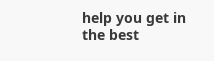help you get in the best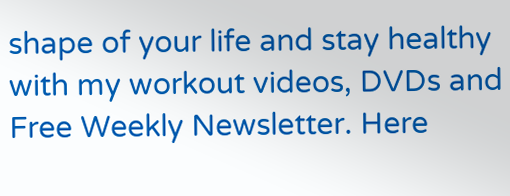shape of your life and stay healthy with my workout videos, DVDs and Free Weekly Newsletter. Here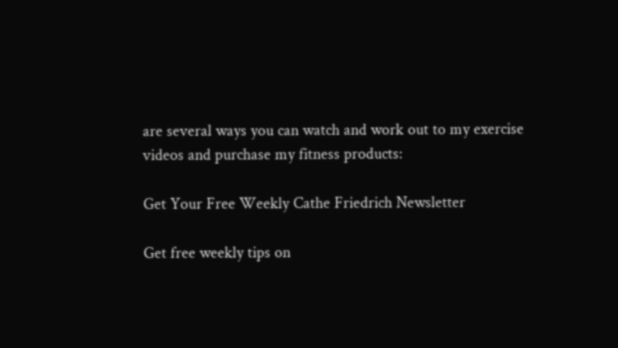are several ways you can watch and work out to my exercise videos and purchase my fitness products:

Get Your Free Weekly Cathe Friedrich Newsletter

Get free weekly tips on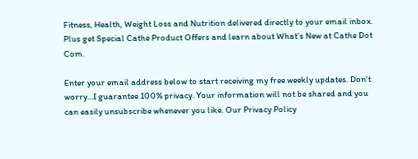Fitness, Health, Weight Loss and Nutrition delivered directly to your email inbox. Plus get Special Cathe Product Offers and learn about What’s New at Cathe Dot Com.

Enter your email address below to start receiving my free weekly updates. Don’t worry…I guarantee 100% privacy. Your information will not be shared and you can easily unsubscribe whenever you like. Our Privacy Policy